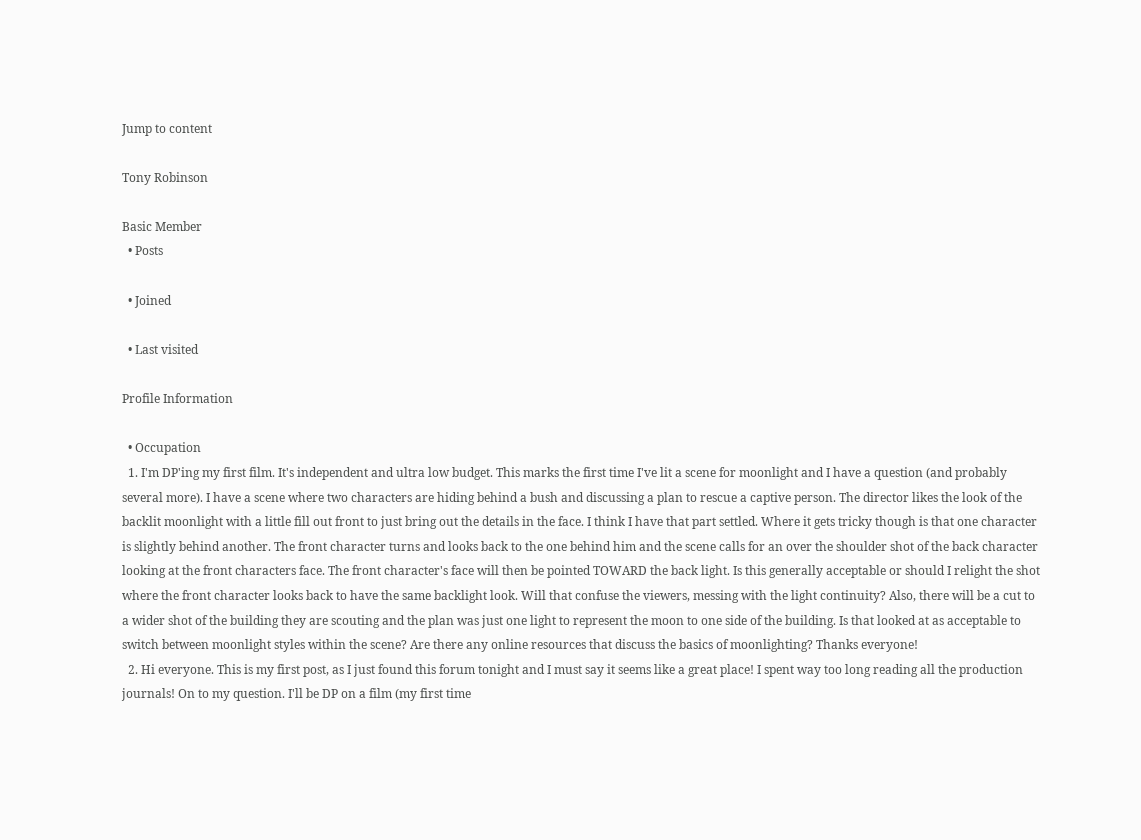Jump to content

Tony Robinson

Basic Member
  • Posts

  • Joined

  • Last visited

Profile Information

  • Occupation
  1. I'm DP'ing my first film. It's independent and ultra low budget. This marks the first time I've lit a scene for moonlight and I have a question (and probably several more). I have a scene where two characters are hiding behind a bush and discussing a plan to rescue a captive person. The director likes the look of the backlit moonlight with a little fill out front to just bring out the details in the face. I think I have that part settled. Where it gets tricky though is that one character is slightly behind another. The front character turns and looks back to the one behind him and the scene calls for an over the shoulder shot of the back character looking at the front characters face. The front character's face will then be pointed TOWARD the back light. Is this generally acceptable or should I relight the shot where the front character looks back to have the same backlight look. Will that confuse the viewers, messing with the light continuity? Also, there will be a cut to a wider shot of the building they are scouting and the plan was just one light to represent the moon to one side of the building. Is that looked at as acceptable to switch between moonlight styles within the scene? Are there any online resources that discuss the basics of moonlighting? Thanks everyone!
  2. Hi everyone. This is my first post, as I just found this forum tonight and I must say it seems like a great place! I spent way too long reading all the production journals! On to my question. I'll be DP on a film (my first time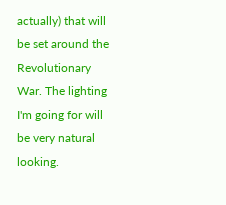actually) that will be set around the Revolutionary War. The lighting I'm going for will be very natural looking.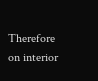Therefore on interior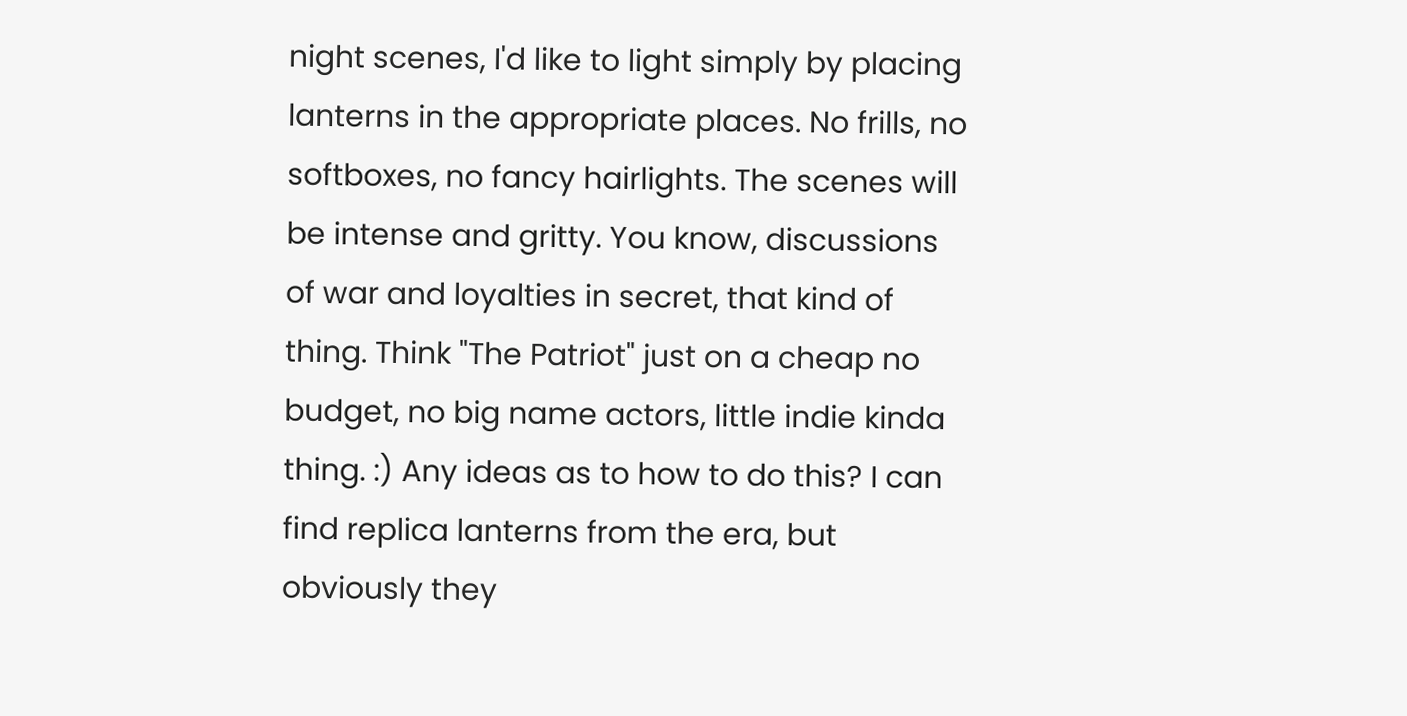night scenes, I'd like to light simply by placing lanterns in the appropriate places. No frills, no softboxes, no fancy hairlights. The scenes will be intense and gritty. You know, discussions of war and loyalties in secret, that kind of thing. Think "The Patriot" just on a cheap no budget, no big name actors, little indie kinda thing. :) Any ideas as to how to do this? I can find replica lanterns from the era, but obviously they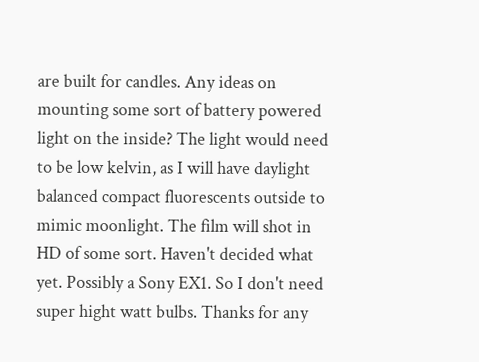are built for candles. Any ideas on mounting some sort of battery powered light on the inside? The light would need to be low kelvin, as I will have daylight balanced compact fluorescents outside to mimic moonlight. The film will shot in HD of some sort. Haven't decided what yet. Possibly a Sony EX1. So I don't need super hight watt bulbs. Thanks for any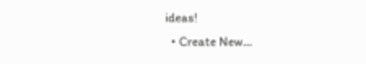ideas!
  • Create New...